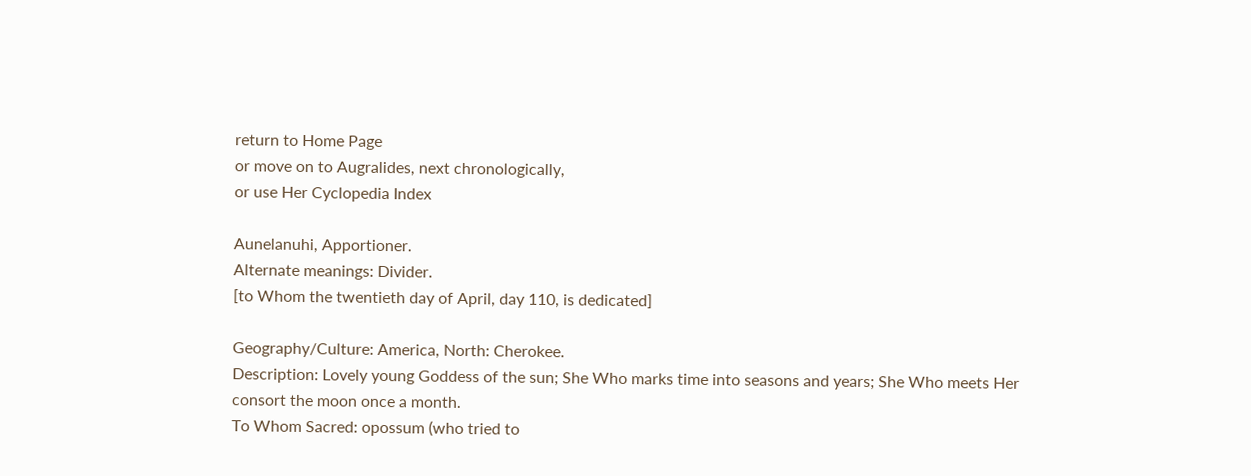return to Home Page
or move on to Augralides, next chronologically,
or use Her Cyclopedia Index

Aunelanuhi, Apportioner.
Alternate meanings: Divider.
[to Whom the twentieth day of April, day 110, is dedicated]

Geography/Culture: America, North: Cherokee.
Description: Lovely young Goddess of the sun; She Who marks time into seasons and years; She Who meets Her consort the moon once a month.
To Whom Sacred: opossum (who tried to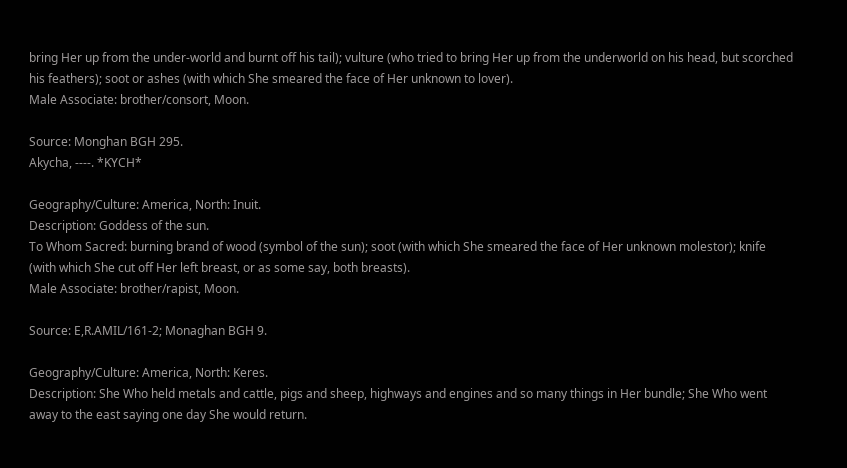bring Her up from the under-world and burnt off his tail); vulture (who tried to bring Her up from the underworld on his head, but scorched his feathers); soot or ashes (with which She smeared the face of Her unknown to lover).
Male Associate: brother/consort, Moon.

Source: Monghan BGH 295.
Akycha, ----. *KYCH*

Geography/Culture: America, North: Inuit.
Description: Goddess of the sun.
To Whom Sacred: burning brand of wood (symbol of the sun); soot (with which She smeared the face of Her unknown molestor); knife (with which She cut off Her left breast, or as some say, both breasts).
Male Associate: brother/rapist, Moon.

Source: E,R.AMIL/161-2; Monaghan BGH 9.

Geography/Culture: America, North: Keres.
Description: She Who held metals and cattle, pigs and sheep, highways and engines and so many things in Her bundle; She Who went away to the east saying one day She would return.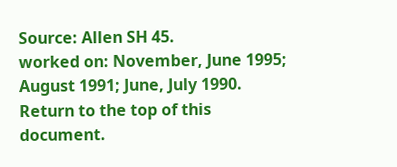Source: Allen SH 45.
worked on: November, June 1995; August 1991; June, July 1990.
Return to the top of this document.